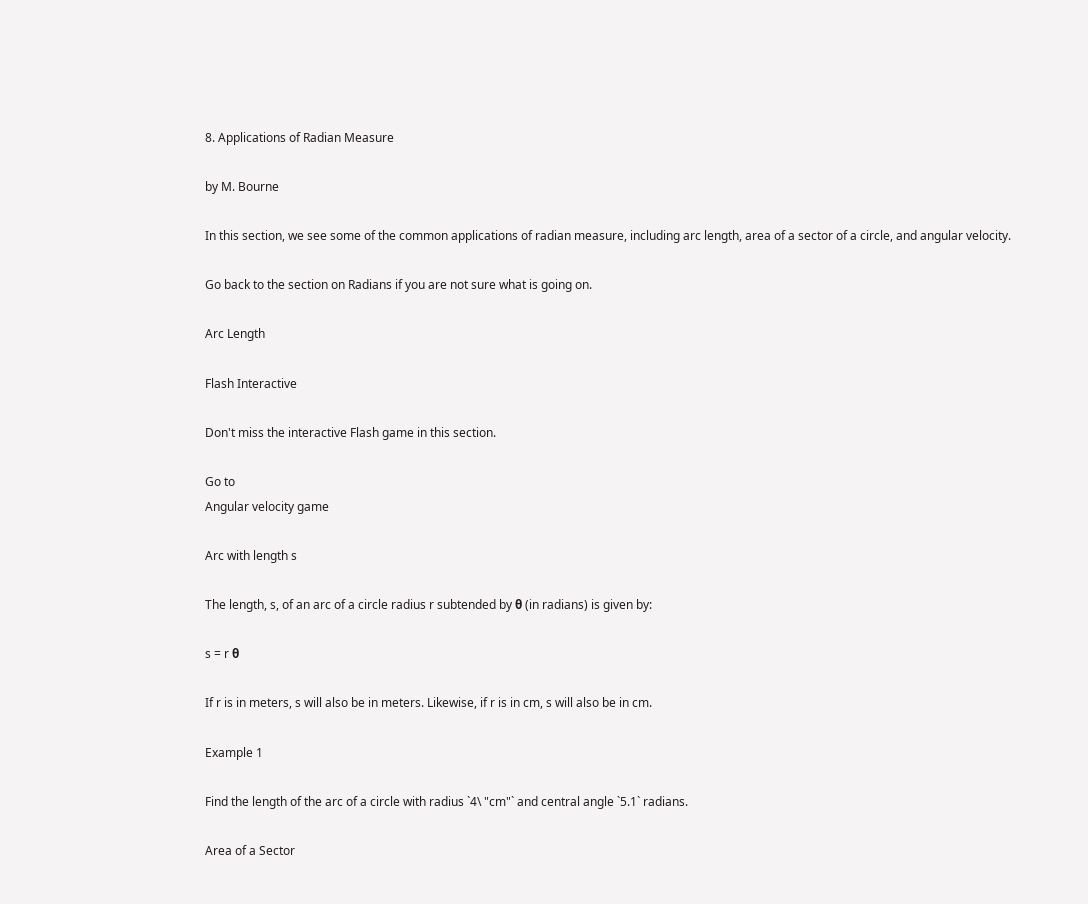8. Applications of Radian Measure

by M. Bourne

In this section, we see some of the common applications of radian measure, including arc length, area of a sector of a circle, and angular velocity.

Go back to the section on Radians if you are not sure what is going on.

Arc Length

Flash Interactive

Don't miss the interactive Flash game in this section.

Go to
Angular velocity game

Arc with length s

The length, s, of an arc of a circle radius r subtended by θ (in radians) is given by:

s = r θ

If r is in meters, s will also be in meters. Likewise, if r is in cm, s will also be in cm.

Example 1

Find the length of the arc of a circle with radius `4\ "cm"` and central angle `5.1` radians.

Area of a Sector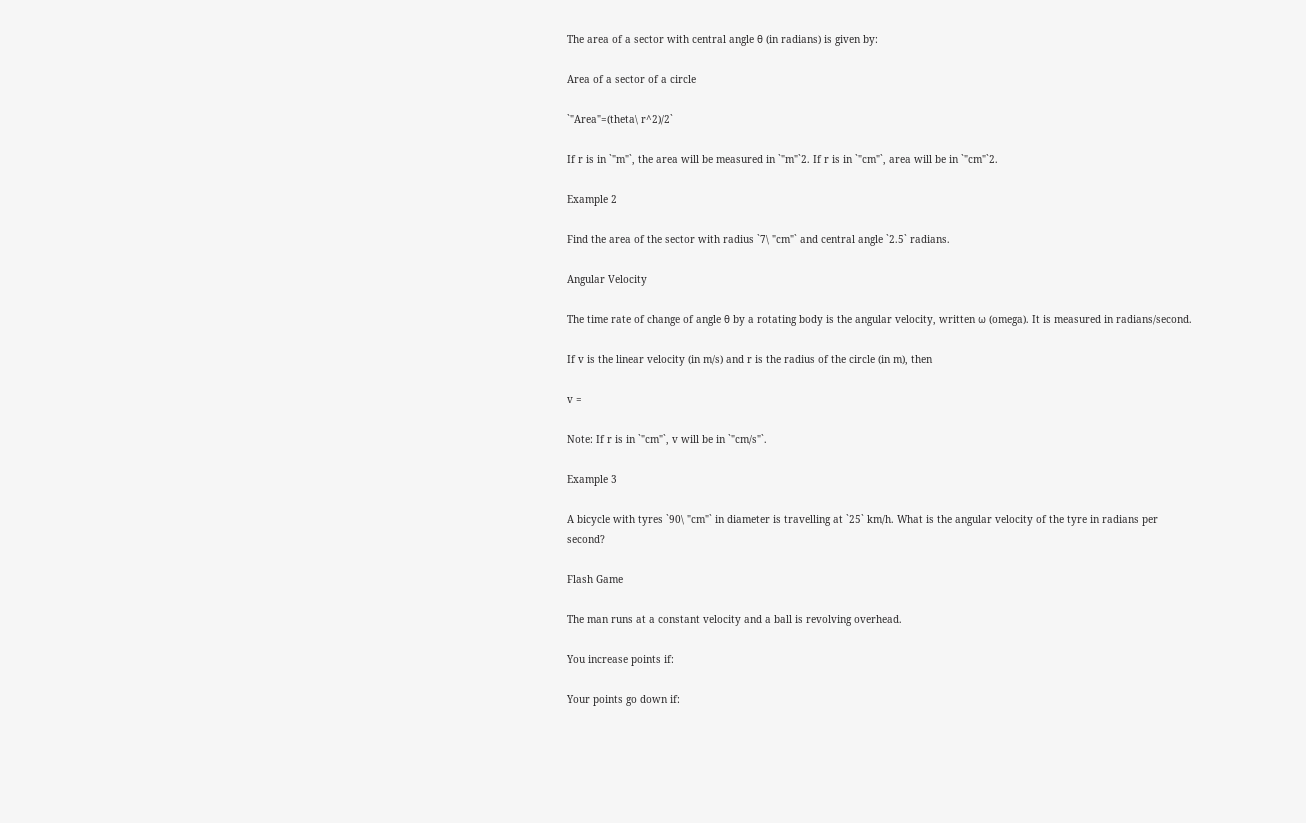The area of a sector with central angle θ (in radians) is given by:

Area of a sector of a circle

`"Area"=(theta\ r^2)/2`

If r is in `"m"`, the area will be measured in `"m"`2. If r is in `"cm"`, area will be in `"cm"`2.

Example 2

Find the area of the sector with radius `7\ "cm"` and central angle `2.5` radians.

Angular Velocity

The time rate of change of angle θ by a rotating body is the angular velocity, written ω (omega). It is measured in radians/second.

If v is the linear velocity (in m/s) and r is the radius of the circle (in m), then

v =

Note: If r is in `"cm"`, v will be in `"cm/s"`.

Example 3

A bicycle with tyres `90\ "cm"` in diameter is travelling at `25` km/h. What is the angular velocity of the tyre in radians per second?

Flash Game

The man runs at a constant velocity and a ball is revolving overhead.

You increase points if:

Your points go down if: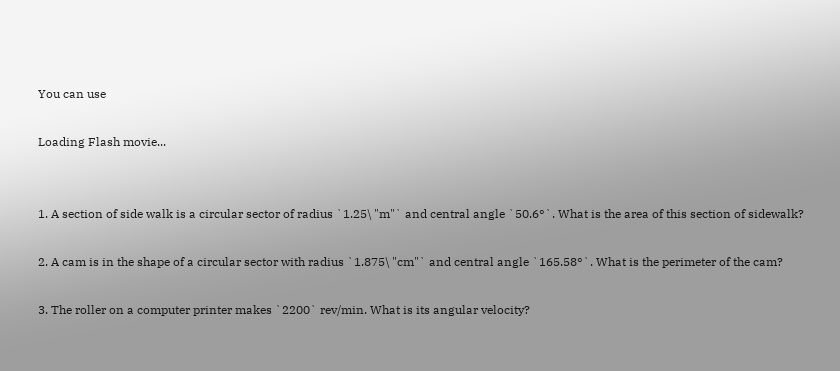You can use

Loading Flash movie...


1. A section of side walk is a circular sector of radius `1.25\ "m"` and central angle `50.6°`. What is the area of this section of sidewalk?

2. A cam is in the shape of a circular sector with radius `1.875\ "cm"` and central angle `165.58°`. What is the perimeter of the cam?

3. The roller on a computer printer makes `2200` rev/min. What is its angular velocity?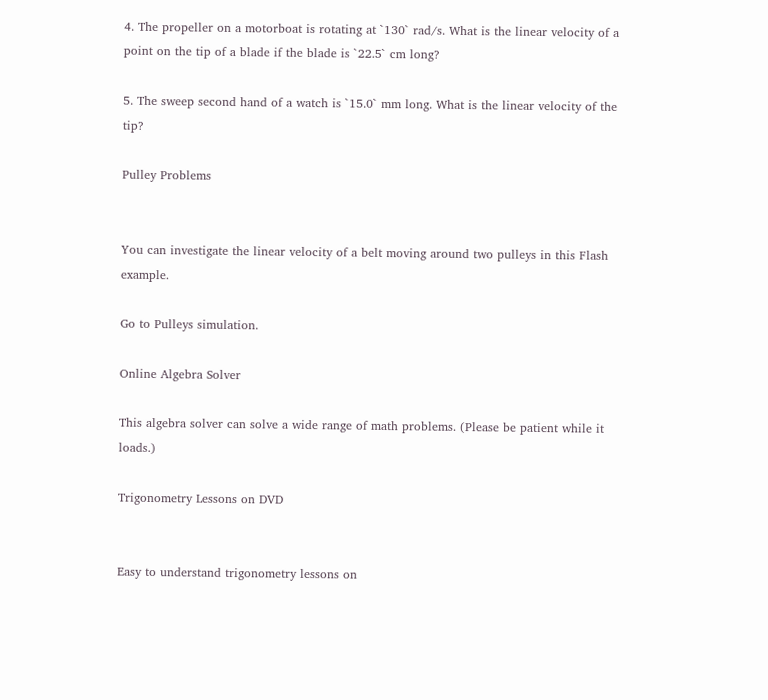4. The propeller on a motorboat is rotating at `130` rad/s. What is the linear velocity of a point on the tip of a blade if the blade is `22.5` cm long?

5. The sweep second hand of a watch is `15.0` mm long. What is the linear velocity of the tip?

Pulley Problems


You can investigate the linear velocity of a belt moving around two pulleys in this Flash example.

Go to Pulleys simulation.

Online Algebra Solver

This algebra solver can solve a wide range of math problems. (Please be patient while it loads.)

Trigonometry Lessons on DVD


Easy to understand trigonometry lessons on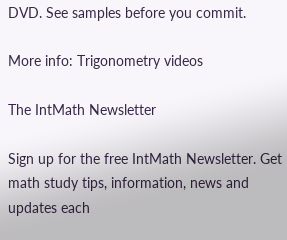DVD. See samples before you commit.

More info: Trigonometry videos

The IntMath Newsletter

Sign up for the free IntMath Newsletter. Get math study tips, information, news and updates each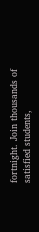fortnight. Join thousands of satisfied students,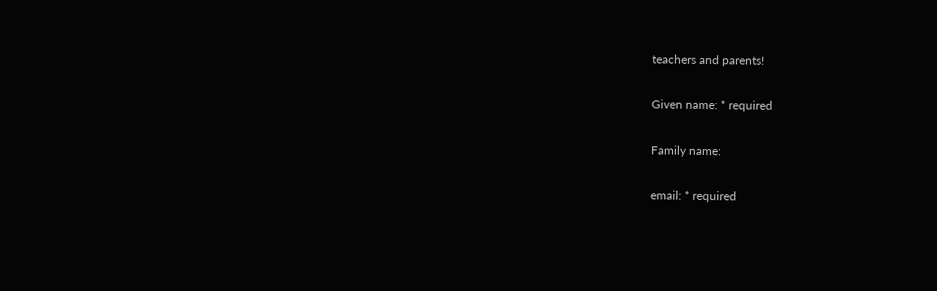teachers and parents!

Given name: * required

Family name:

email: * required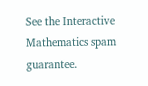See the Interactive Mathematics spam guarantee.